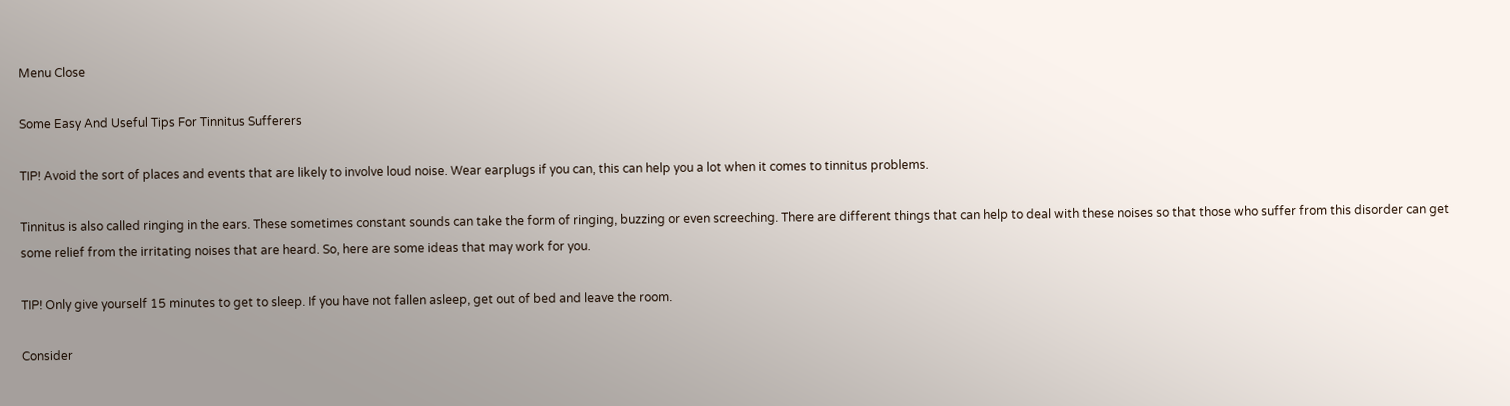Menu Close

Some Easy And Useful Tips For Tinnitus Sufferers

TIP! Avoid the sort of places and events that are likely to involve loud noise. Wear earplugs if you can, this can help you a lot when it comes to tinnitus problems.

Tinnitus is also called ringing in the ears. These sometimes constant sounds can take the form of ringing, buzzing or even screeching. There are different things that can help to deal with these noises so that those who suffer from this disorder can get some relief from the irritating noises that are heard. So, here are some ideas that may work for you.

TIP! Only give yourself 15 minutes to get to sleep. If you have not fallen asleep, get out of bed and leave the room.

Consider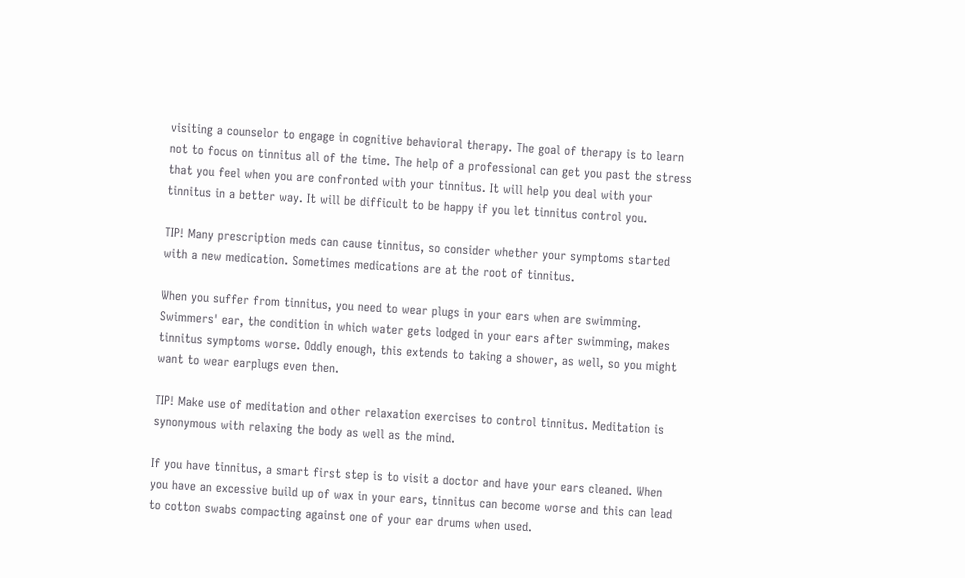visiting a counselor to engage in cognitive behavioral therapy. The goal of therapy is to learn not to focus on tinnitus all of the time. The help of a professional can get you past the stress that you feel when you are confronted with your tinnitus. It will help you deal with your tinnitus in a better way. It will be difficult to be happy if you let tinnitus control you.

TIP! Many prescription meds can cause tinnitus, so consider whether your symptoms started with a new medication. Sometimes medications are at the root of tinnitus.

When you suffer from tinnitus, you need to wear plugs in your ears when are swimming. Swimmers' ear, the condition in which water gets lodged in your ears after swimming, makes tinnitus symptoms worse. Oddly enough, this extends to taking a shower, as well, so you might want to wear earplugs even then.

TIP! Make use of meditation and other relaxation exercises to control tinnitus. Meditation is synonymous with relaxing the body as well as the mind.

If you have tinnitus, a smart first step is to visit a doctor and have your ears cleaned. When you have an excessive build up of wax in your ears, tinnitus can become worse and this can lead to cotton swabs compacting against one of your ear drums when used.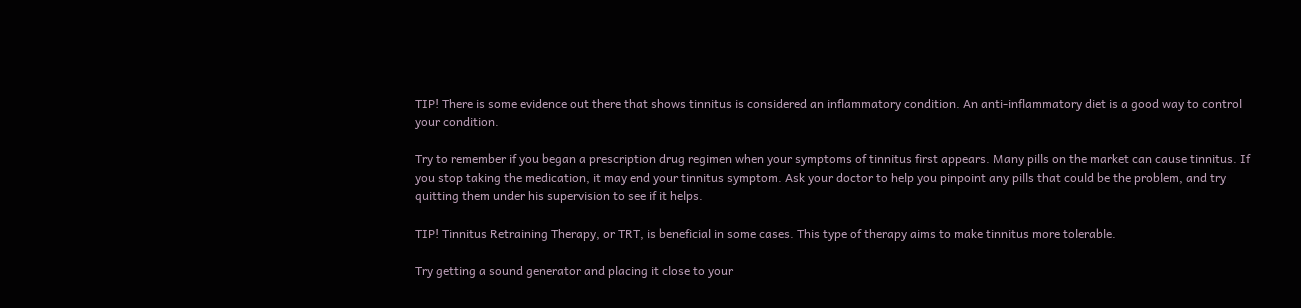TIP! There is some evidence out there that shows tinnitus is considered an inflammatory condition. An anti-inflammatory diet is a good way to control your condition.

Try to remember if you began a prescription drug regimen when your symptoms of tinnitus first appears. Many pills on the market can cause tinnitus. If you stop taking the medication, it may end your tinnitus symptom. Ask your doctor to help you pinpoint any pills that could be the problem, and try quitting them under his supervision to see if it helps.

TIP! Tinnitus Retraining Therapy, or TRT, is beneficial in some cases. This type of therapy aims to make tinnitus more tolerable.

Try getting a sound generator and placing it close to your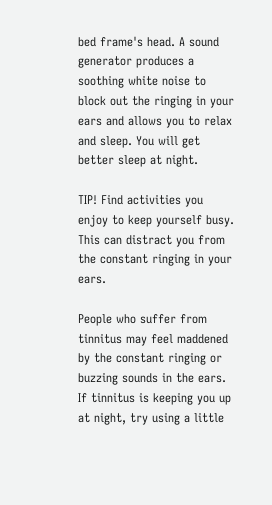bed frame's head. A sound generator produces a soothing white noise to block out the ringing in your ears and allows you to relax and sleep. You will get better sleep at night.

TIP! Find activities you enjoy to keep yourself busy. This can distract you from the constant ringing in your ears.

People who suffer from tinnitus may feel maddened by the constant ringing or buzzing sounds in the ears. If tinnitus is keeping you up at night, try using a little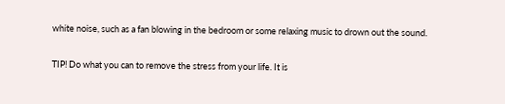white noise, such as a fan blowing in the bedroom or some relaxing music to drown out the sound.

TIP! Do what you can to remove the stress from your life. It is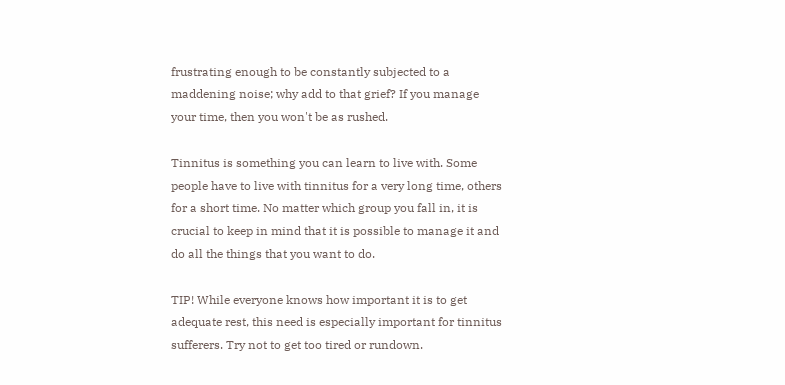frustrating enough to be constantly subjected to a maddening noise; why add to that grief? If you manage your time, then you won't be as rushed.

Tinnitus is something you can learn to live with. Some people have to live with tinnitus for a very long time, others for a short time. No matter which group you fall in, it is crucial to keep in mind that it is possible to manage it and do all the things that you want to do.

TIP! While everyone knows how important it is to get adequate rest, this need is especially important for tinnitus sufferers. Try not to get too tired or rundown.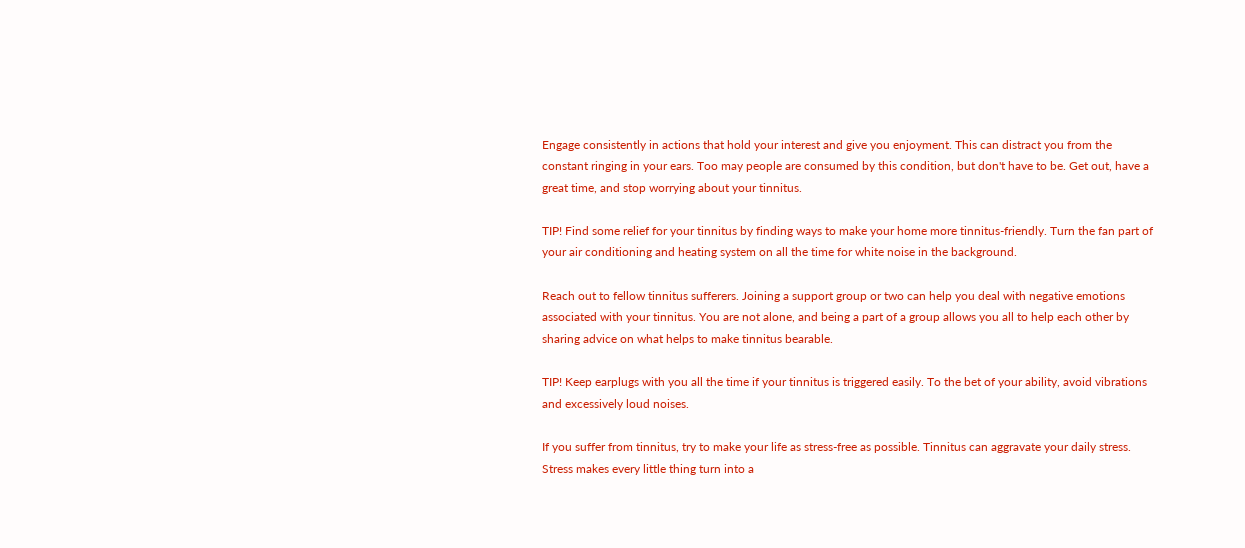Engage consistently in actions that hold your interest and give you enjoyment. This can distract you from the constant ringing in your ears. Too may people are consumed by this condition, but don't have to be. Get out, have a great time, and stop worrying about your tinnitus.

TIP! Find some relief for your tinnitus by finding ways to make your home more tinnitus-friendly. Turn the fan part of your air conditioning and heating system on all the time for white noise in the background.

Reach out to fellow tinnitus sufferers. Joining a support group or two can help you deal with negative emotions associated with your tinnitus. You are not alone, and being a part of a group allows you all to help each other by sharing advice on what helps to make tinnitus bearable.

TIP! Keep earplugs with you all the time if your tinnitus is triggered easily. To the bet of your ability, avoid vibrations and excessively loud noises.

If you suffer from tinnitus, try to make your life as stress-free as possible. Tinnitus can aggravate your daily stress. Stress makes every little thing turn into a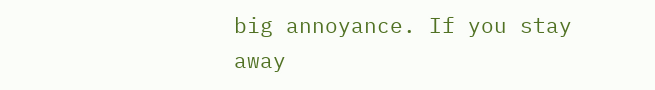big annoyance. If you stay away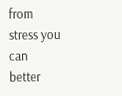from stress you can better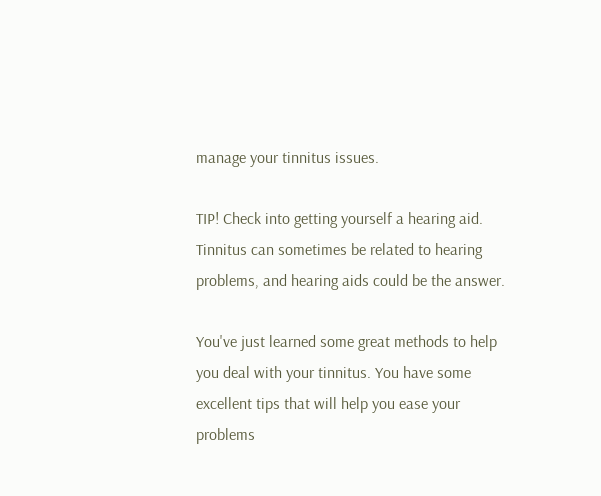manage your tinnitus issues.

TIP! Check into getting yourself a hearing aid. Tinnitus can sometimes be related to hearing problems, and hearing aids could be the answer.

You've just learned some great methods to help you deal with your tinnitus. You have some excellent tips that will help you ease your problems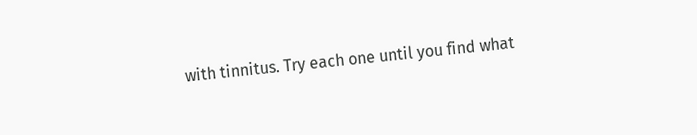with tinnitus. Try each one until you find what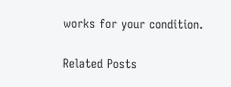works for your condition.

Related Posts